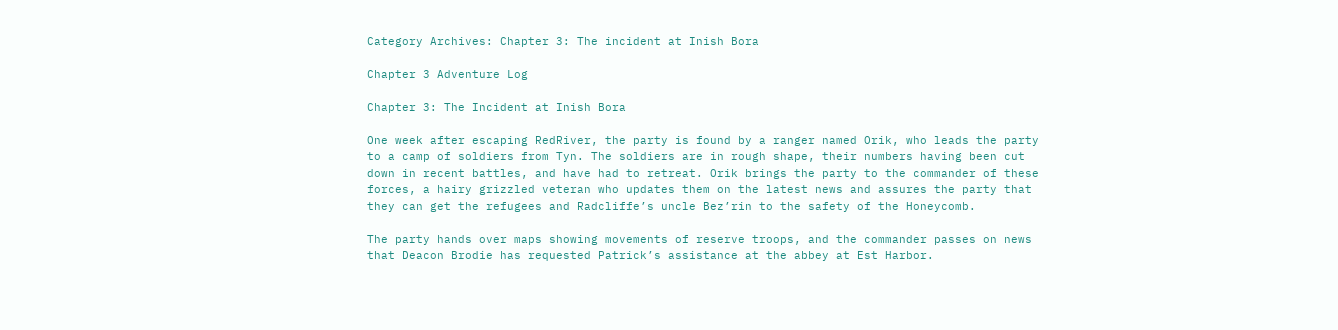Category Archives: Chapter 3: The incident at Inish Bora

Chapter 3 Adventure Log

Chapter 3: The Incident at Inish Bora

One week after escaping RedRiver, the party is found by a ranger named Orik, who leads the party to a camp of soldiers from Tyn. The soldiers are in rough shape, their numbers having been cut down in recent battles, and have had to retreat. Orik brings the party to the commander of these forces, a hairy grizzled veteran who updates them on the latest news and assures the party that they can get the refugees and Radcliffe’s uncle Bez’rin to the safety of the Honeycomb.

The party hands over maps showing movements of reserve troops, and the commander passes on news that Deacon Brodie has requested Patrick’s assistance at the abbey at Est Harbor.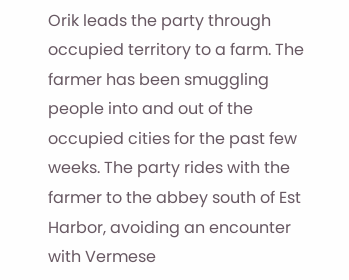Orik leads the party through occupied territory to a farm. The farmer has been smuggling people into and out of the occupied cities for the past few weeks. The party rides with the farmer to the abbey south of Est Harbor, avoiding an encounter with Vermese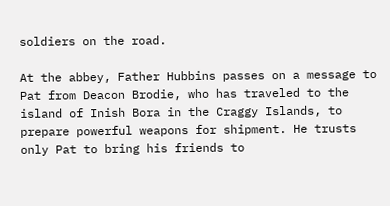soldiers on the road.

At the abbey, Father Hubbins passes on a message to Pat from Deacon Brodie, who has traveled to the island of Inish Bora in the Craggy Islands, to prepare powerful weapons for shipment. He trusts only Pat to bring his friends to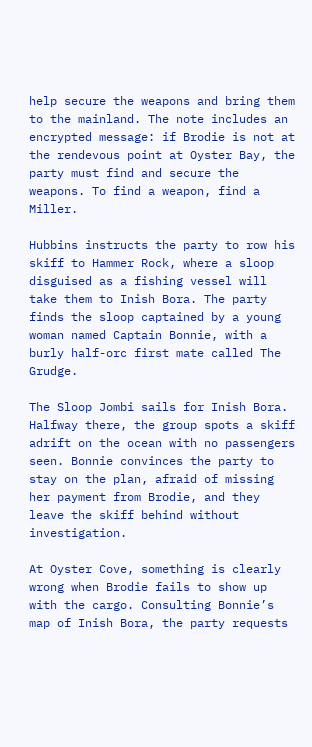help secure the weapons and bring them to the mainland. The note includes an encrypted message: if Brodie is not at the rendevous point at Oyster Bay, the party must find and secure the weapons. To find a weapon, find a Miller.

Hubbins instructs the party to row his skiff to Hammer Rock, where a sloop disguised as a fishing vessel will take them to Inish Bora. The party finds the sloop captained by a young woman named Captain Bonnie, with a burly half-orc first mate called The Grudge.

The Sloop Jombi sails for Inish Bora. Halfway there, the group spots a skiff adrift on the ocean with no passengers seen. Bonnie convinces the party to stay on the plan, afraid of missing her payment from Brodie, and they leave the skiff behind without investigation.

At Oyster Cove, something is clearly wrong when Brodie fails to show up with the cargo. Consulting Bonnie’s map of Inish Bora, the party requests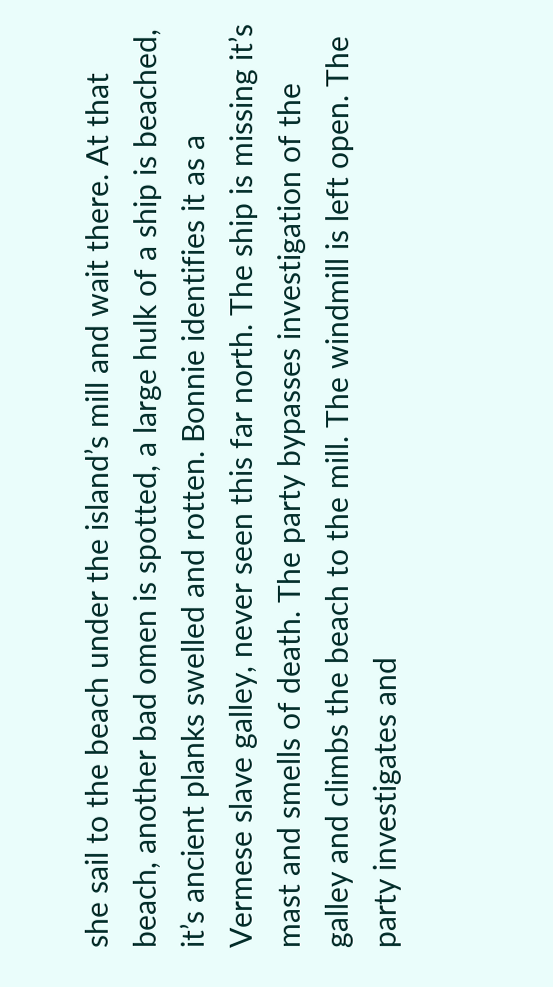she sail to the beach under the island’s mill and wait there. At that beach, another bad omen is spotted, a large hulk of a ship is beached, it’s ancient planks swelled and rotten. Bonnie identifies it as a Vermese slave galley, never seen this far north. The ship is missing it’s mast and smells of death. The party bypasses investigation of the galley and climbs the beach to the mill. The windmill is left open. The party investigates and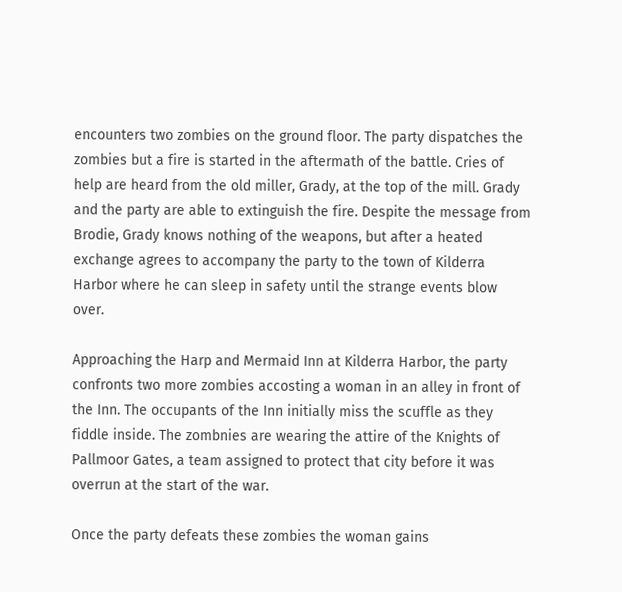encounters two zombies on the ground floor. The party dispatches the zombies but a fire is started in the aftermath of the battle. Cries of help are heard from the old miller, Grady, at the top of the mill. Grady and the party are able to extinguish the fire. Despite the message from Brodie, Grady knows nothing of the weapons, but after a heated exchange agrees to accompany the party to the town of Kilderra Harbor where he can sleep in safety until the strange events blow over.

Approaching the Harp and Mermaid Inn at Kilderra Harbor, the party confronts two more zombies accosting a woman in an alley in front of the Inn. The occupants of the Inn initially miss the scuffle as they fiddle inside. The zombnies are wearing the attire of the Knights of Pallmoor Gates, a team assigned to protect that city before it was overrun at the start of the war.

Once the party defeats these zombies the woman gains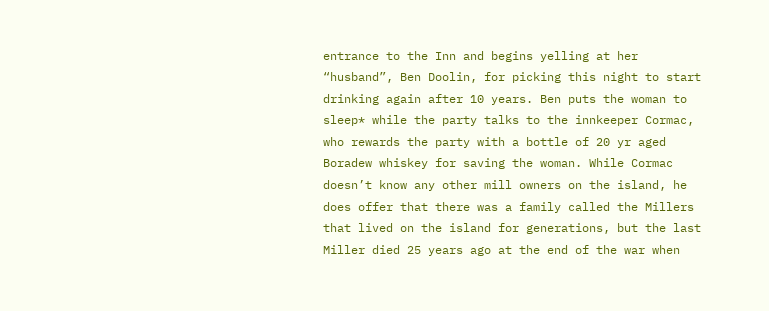entrance to the Inn and begins yelling at her “husband”, Ben Doolin, for picking this night to start drinking again after 10 years. Ben puts the woman to sleep* while the party talks to the innkeeper Cormac, who rewards the party with a bottle of 20 yr aged Boradew whiskey for saving the woman. While Cormac doesn’t know any other mill owners on the island, he does offer that there was a family called the Millers that lived on the island for generations, but the last Miller died 25 years ago at the end of the war when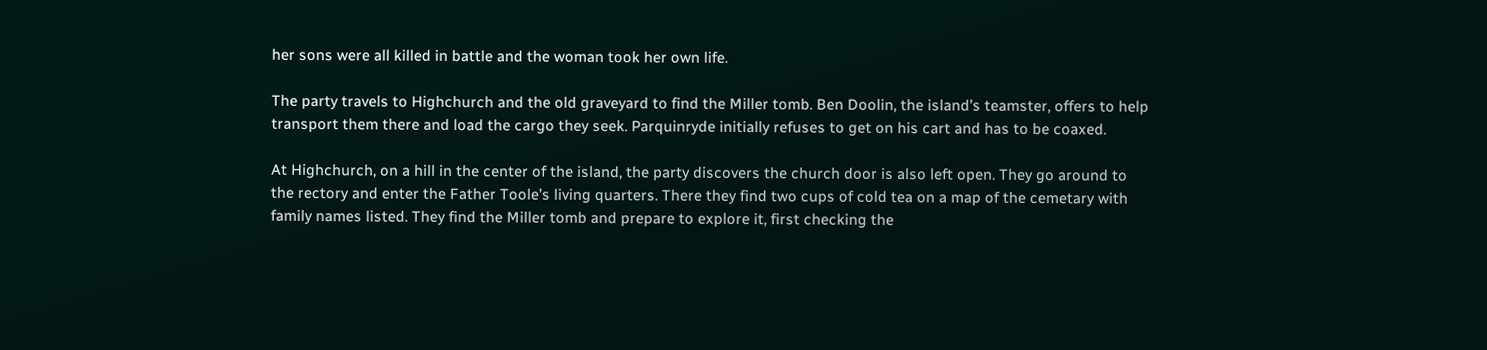her sons were all killed in battle and the woman took her own life.

The party travels to Highchurch and the old graveyard to find the Miller tomb. Ben Doolin, the island’s teamster, offers to help transport them there and load the cargo they seek. Parquinryde initially refuses to get on his cart and has to be coaxed.

At Highchurch, on a hill in the center of the island, the party discovers the church door is also left open. They go around to the rectory and enter the Father Toole’s living quarters. There they find two cups of cold tea on a map of the cemetary with family names listed. They find the Miller tomb and prepare to explore it, first checking the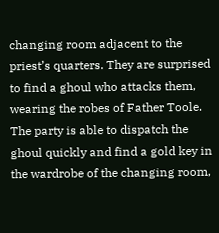changing room adjacent to the priest’s quarters. They are surprised to find a ghoul who attacks them, wearing the robes of Father Toole. The party is able to dispatch the ghoul quickly and find a gold key in the wardrobe of the changing room,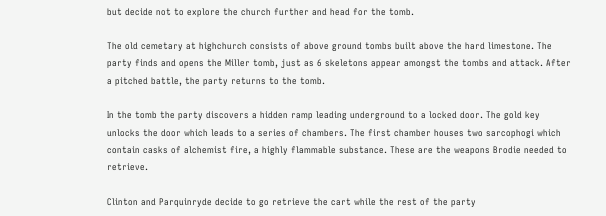but decide not to explore the church further and head for the tomb.

The old cemetary at highchurch consists of above ground tombs built above the hard limestone. The party finds and opens the Miller tomb, just as 6 skeletons appear amongst the tombs and attack. After a pitched battle, the party returns to the tomb.

In the tomb the party discovers a hidden ramp leading underground to a locked door. The gold key unlocks the door which leads to a series of chambers. The first chamber houses two sarcophogi which contain casks of alchemist fire, a highly flammable substance. These are the weapons Brodie needed to retrieve.

Clinton and Parquinryde decide to go retrieve the cart while the rest of the party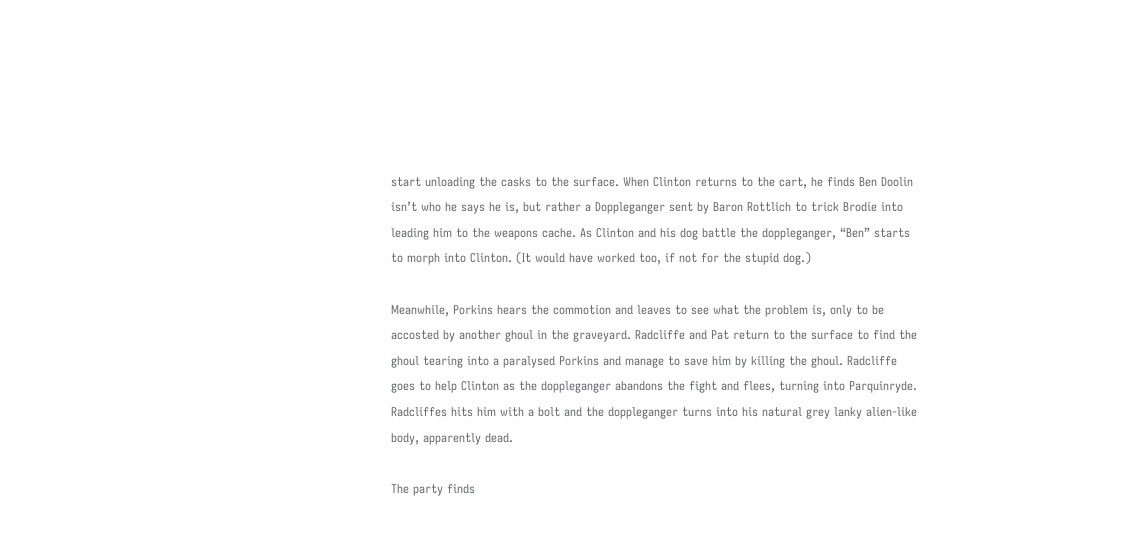start unloading the casks to the surface. When Clinton returns to the cart, he finds Ben Doolin isn’t who he says he is, but rather a Doppleganger sent by Baron Rottlich to trick Brodie into leading him to the weapons cache. As Clinton and his dog battle the doppleganger, “Ben” starts to morph into Clinton. (It would have worked too, if not for the stupid dog.)

Meanwhile, Porkins hears the commotion and leaves to see what the problem is, only to be accosted by another ghoul in the graveyard. Radcliffe and Pat return to the surface to find the ghoul tearing into a paralysed Porkins and manage to save him by killing the ghoul. Radcliffe goes to help Clinton as the doppleganger abandons the fight and flees, turning into Parquinryde. Radcliffes hits him with a bolt and the doppleganger turns into his natural grey lanky alien-like body, apparently dead.

The party finds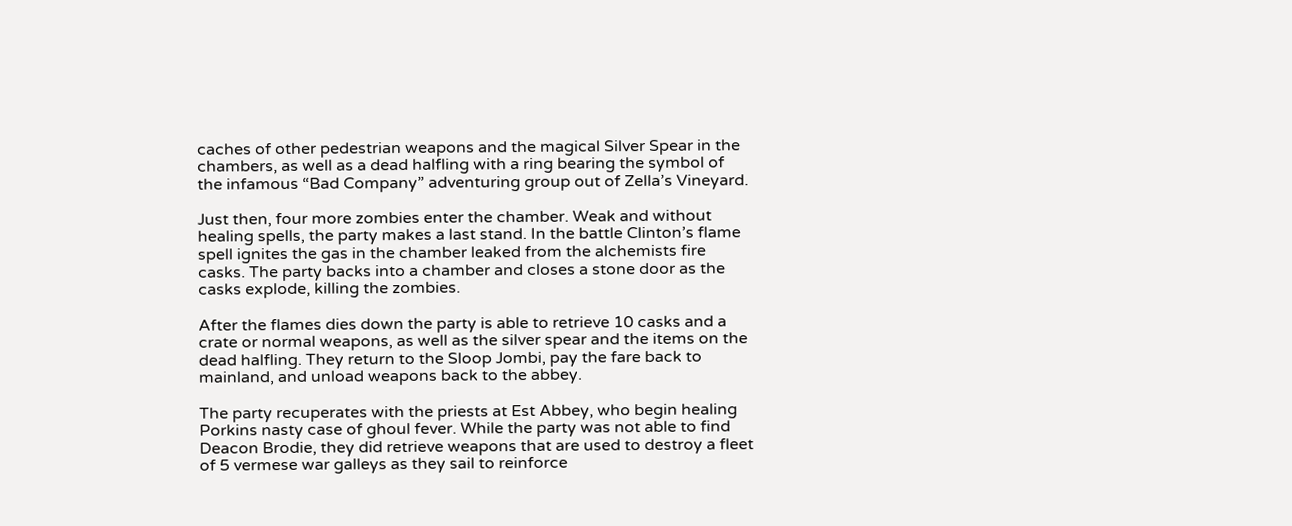caches of other pedestrian weapons and the magical Silver Spear in the chambers, as well as a dead halfling with a ring bearing the symbol of the infamous “Bad Company” adventuring group out of Zella’s Vineyard.

Just then, four more zombies enter the chamber. Weak and without healing spells, the party makes a last stand. In the battle Clinton’s flame spell ignites the gas in the chamber leaked from the alchemists fire casks. The party backs into a chamber and closes a stone door as the casks explode, killing the zombies.

After the flames dies down the party is able to retrieve 10 casks and a crate or normal weapons, as well as the silver spear and the items on the dead halfling. They return to the Sloop Jombi, pay the fare back to mainland, and unload weapons back to the abbey.

The party recuperates with the priests at Est Abbey, who begin healing Porkins nasty case of ghoul fever. While the party was not able to find Deacon Brodie, they did retrieve weapons that are used to destroy a fleet of 5 vermese war galleys as they sail to reinforce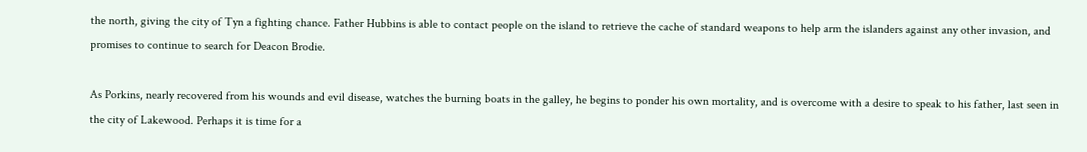the north, giving the city of Tyn a fighting chance. Father Hubbins is able to contact people on the island to retrieve the cache of standard weapons to help arm the islanders against any other invasion, and promises to continue to search for Deacon Brodie.

As Porkins, nearly recovered from his wounds and evil disease, watches the burning boats in the galley, he begins to ponder his own mortality, and is overcome with a desire to speak to his father, last seen in the city of Lakewood. Perhaps it is time for a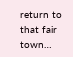return to that fair town…